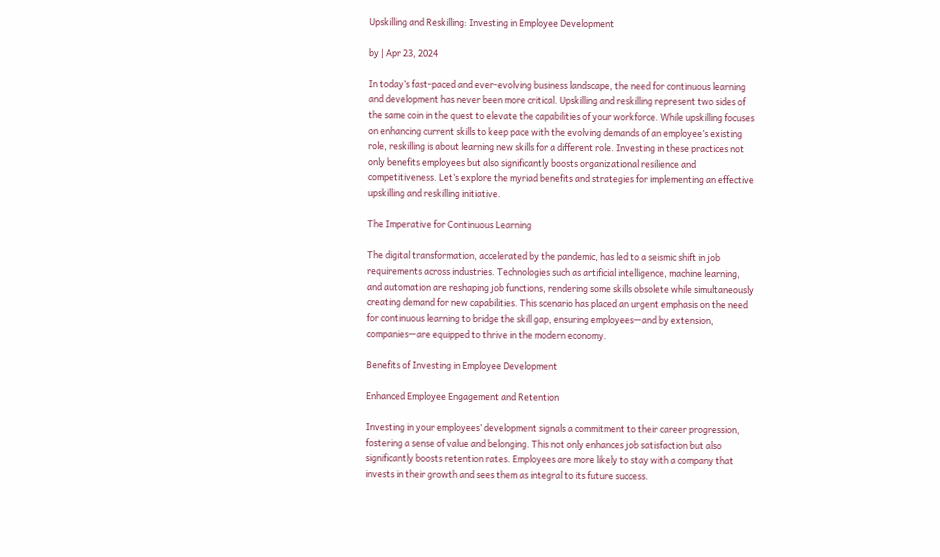Upskilling and Reskilling: Investing in Employee Development

by | Apr 23, 2024

In today’s fast-paced and ever-evolving business landscape, the need for continuous learning and development has never been more critical. Upskilling and reskilling represent two sides of the same coin in the quest to elevate the capabilities of your workforce. While upskilling focuses on enhancing current skills to keep pace with the evolving demands of an employee’s existing role, reskilling is about learning new skills for a different role. Investing in these practices not only benefits employees but also significantly boosts organizational resilience and competitiveness. Let’s explore the myriad benefits and strategies for implementing an effective upskilling and reskilling initiative.

The Imperative for Continuous Learning

The digital transformation, accelerated by the pandemic, has led to a seismic shift in job requirements across industries. Technologies such as artificial intelligence, machine learning, and automation are reshaping job functions, rendering some skills obsolete while simultaneously creating demand for new capabilities. This scenario has placed an urgent emphasis on the need for continuous learning to bridge the skill gap, ensuring employees—and by extension, companies—are equipped to thrive in the modern economy.

Benefits of Investing in Employee Development

Enhanced Employee Engagement and Retention

Investing in your employees’ development signals a commitment to their career progression, fostering a sense of value and belonging. This not only enhances job satisfaction but also significantly boosts retention rates. Employees are more likely to stay with a company that invests in their growth and sees them as integral to its future success.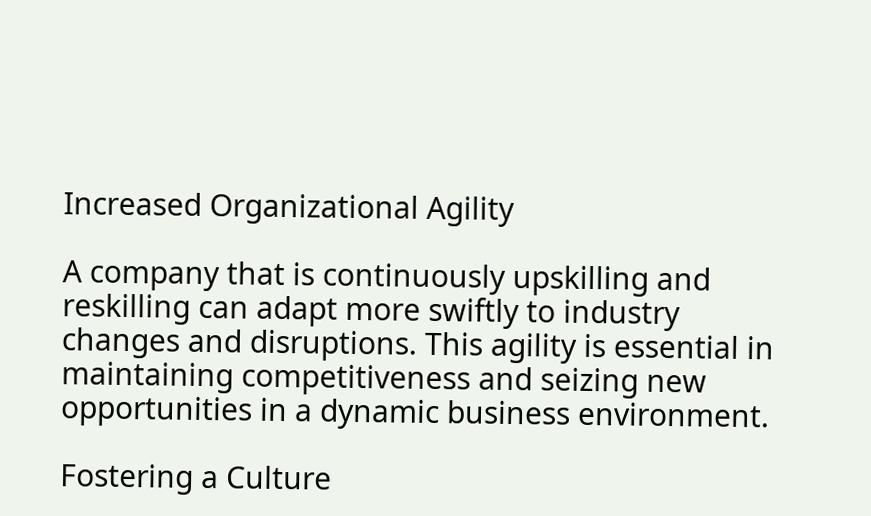Increased Organizational Agility

A company that is continuously upskilling and reskilling can adapt more swiftly to industry changes and disruptions. This agility is essential in maintaining competitiveness and seizing new opportunities in a dynamic business environment.

Fostering a Culture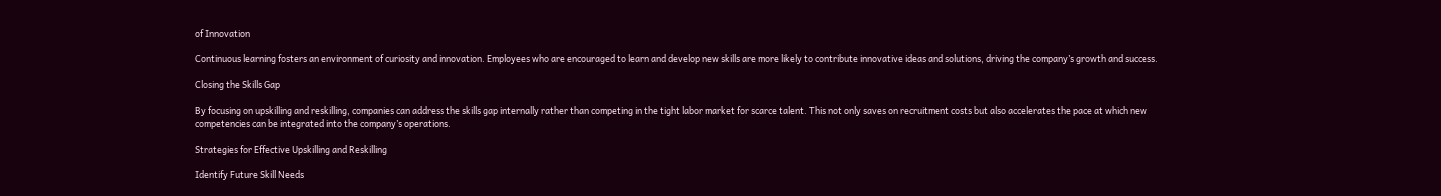of Innovation

Continuous learning fosters an environment of curiosity and innovation. Employees who are encouraged to learn and develop new skills are more likely to contribute innovative ideas and solutions, driving the company’s growth and success.

Closing the Skills Gap

By focusing on upskilling and reskilling, companies can address the skills gap internally rather than competing in the tight labor market for scarce talent. This not only saves on recruitment costs but also accelerates the pace at which new competencies can be integrated into the company’s operations.

Strategies for Effective Upskilling and Reskilling

Identify Future Skill Needs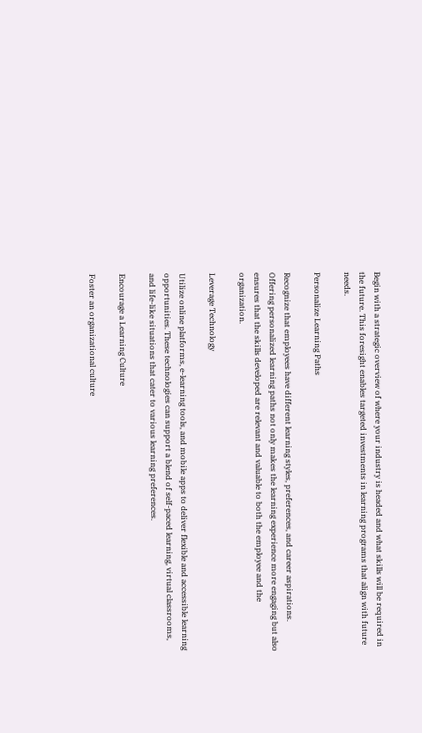Begin with a strategic overview of where your industry is headed and what skills will be required in the future. This foresight enables targeted investments in learning programs that align with future needs.

Personalize Learning Paths

Recognize that employees have different learning styles, preferences, and career aspirations. Offering personalized learning paths not only makes the learning experience more engaging but also ensures that the skills developed are relevant and valuable to both the employee and the organization.

Leverage Technology

Utilize online platforms, e-learning tools, and mobile apps to deliver flexible and accessible learning opportunities. These technologies can support a blend of self-paced learning, virtual classrooms, and life-like situations that cater to various learning preferences.

Encourage a Learning Culture

Foster an organizational culture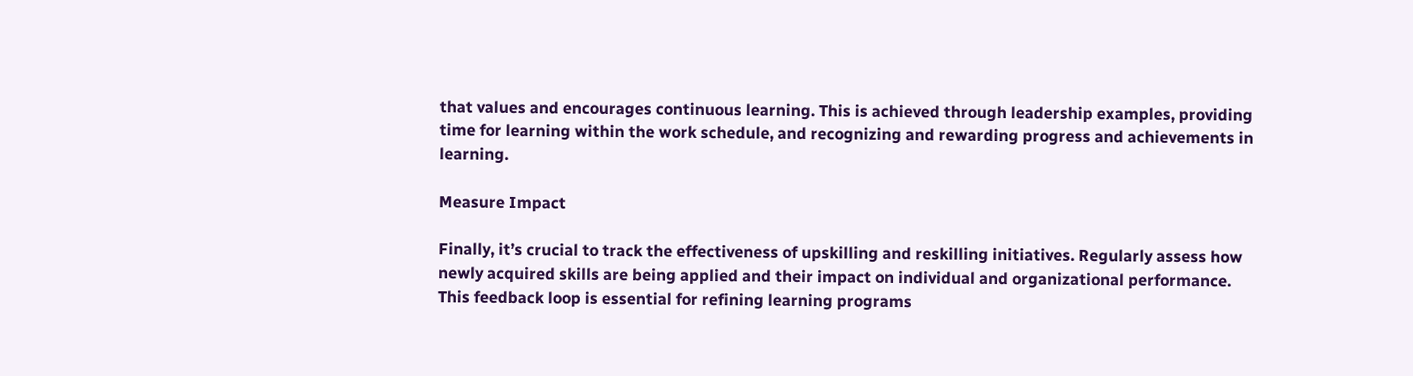that values and encourages continuous learning. This is achieved through leadership examples, providing time for learning within the work schedule, and recognizing and rewarding progress and achievements in learning.

Measure Impact

Finally, it’s crucial to track the effectiveness of upskilling and reskilling initiatives. Regularly assess how newly acquired skills are being applied and their impact on individual and organizational performance. This feedback loop is essential for refining learning programs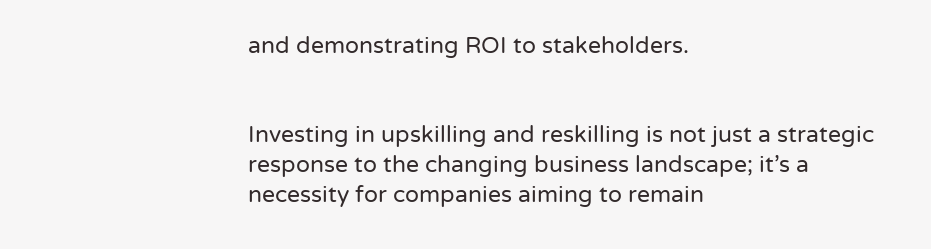and demonstrating ROI to stakeholders.


Investing in upskilling and reskilling is not just a strategic response to the changing business landscape; it’s a necessity for companies aiming to remain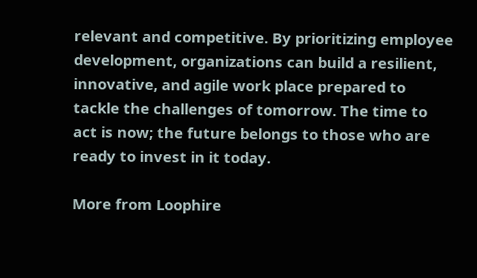relevant and competitive. By prioritizing employee development, organizations can build a resilient, innovative, and agile work place prepared to tackle the challenges of tomorrow. The time to act is now; the future belongs to those who are ready to invest in it today.

More from Loophire